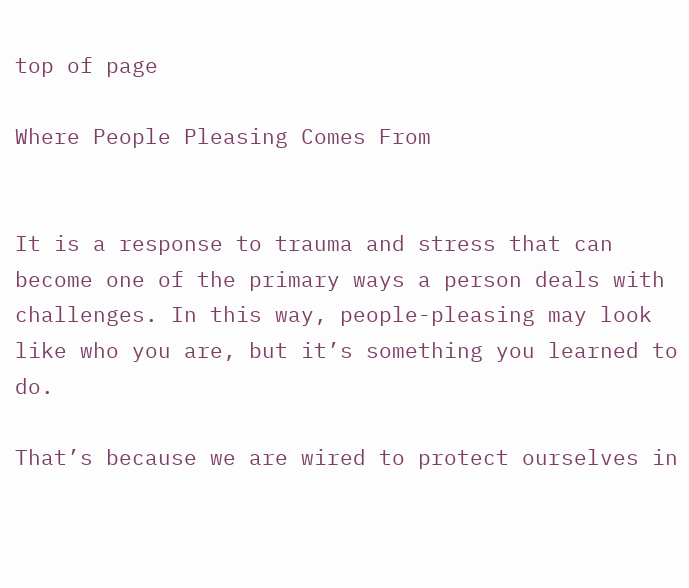top of page

Where People Pleasing Comes From


It is a response to trauma and stress that can become one of the primary ways a person deals with challenges. In this way, people-pleasing may look like who you are, but it’s something you learned to do.

That’s because we are wired to protect ourselves in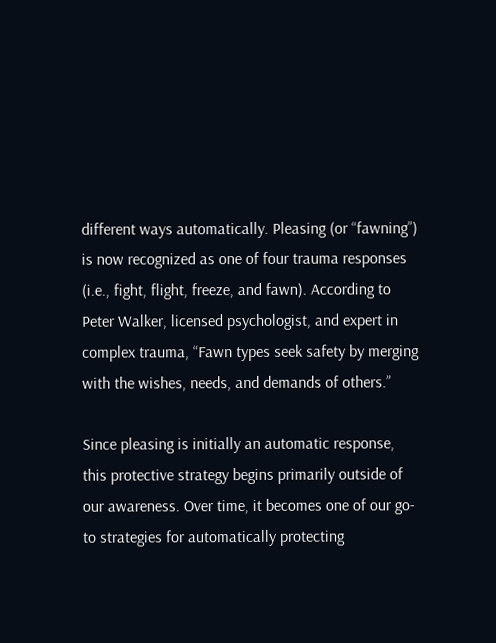different ways automatically. Pleasing (or “fawning”) is now recognized as one of four trauma responses (i.e., fight, flight, freeze, and fawn). According to Peter Walker, licensed psychologist, and expert in complex trauma, “Fawn types seek safety by merging with the wishes, needs, and demands of others.”

Since pleasing is initially an automatic response, this protective strategy begins primarily outside of our awareness. Over time, it becomes one of our go-to strategies for automatically protecting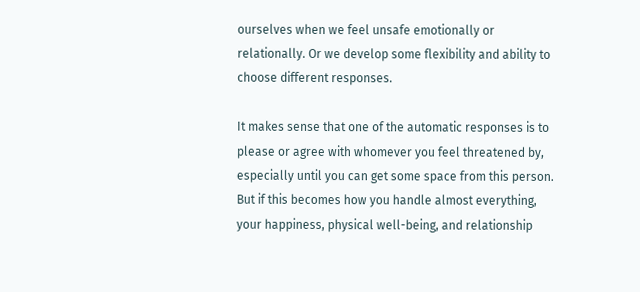ourselves when we feel unsafe emotionally or relationally. Or we develop some flexibility and ability to choose different responses.

It makes sense that one of the automatic responses is to please or agree with whomever you feel threatened by, especially until you can get some space from this person. But if this becomes how you handle almost everything, your happiness, physical well-being, and relationship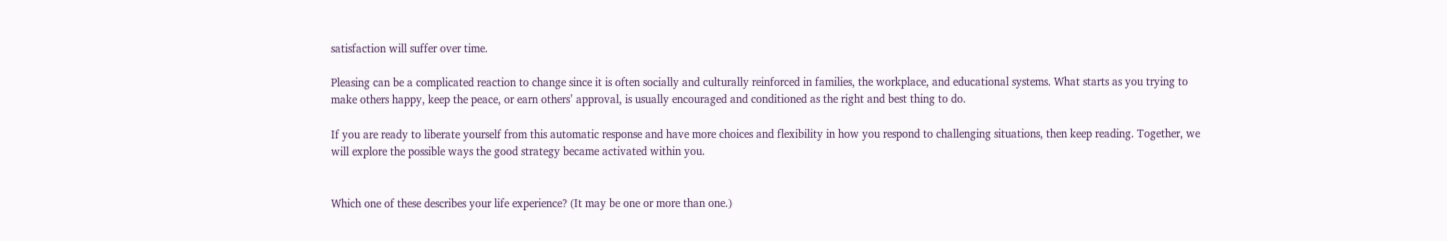satisfaction will suffer over time.

Pleasing can be a complicated reaction to change since it is often socially and culturally reinforced in families, the workplace, and educational systems. What starts as you trying to make others happy, keep the peace, or earn others’ approval, is usually encouraged and conditioned as the right and best thing to do.

If you are ready to liberate yourself from this automatic response and have more choices and flexibility in how you respond to challenging situations, then keep reading. Together, we will explore the possible ways the good strategy became activated within you.


Which one of these describes your life experience? (It may be one or more than one.)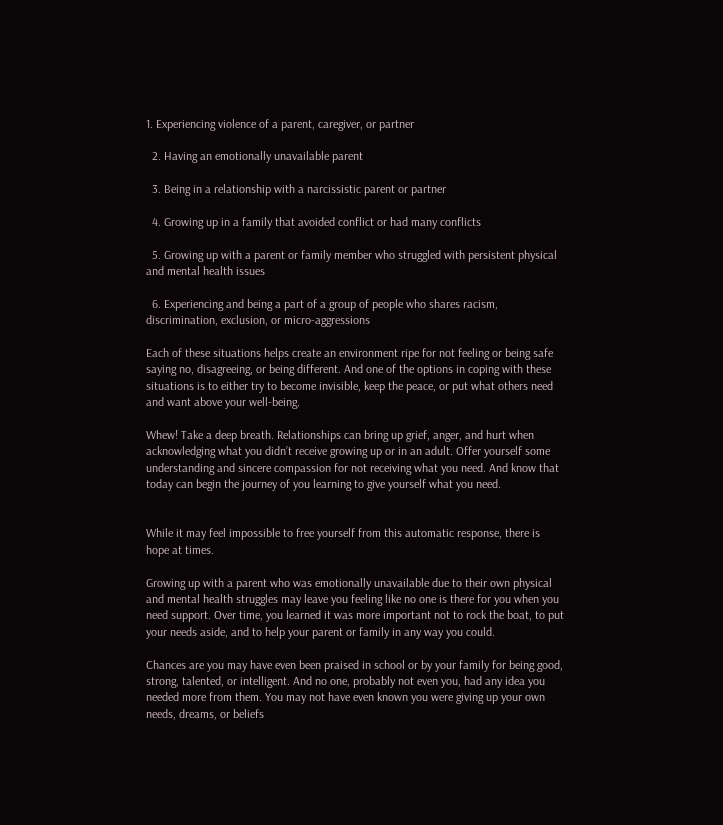1. Experiencing violence of a parent, caregiver, or partner

  2. Having an emotionally unavailable parent

  3. Being in a relationship with a narcissistic parent or partner

  4. Growing up in a family that avoided conflict or had many conflicts

  5. Growing up with a parent or family member who struggled with persistent physical and mental health issues

  6. Experiencing and being a part of a group of people who shares racism, discrimination, exclusion, or micro-aggressions

Each of these situations helps create an environment ripe for not feeling or being safe saying no, disagreeing, or being different. And one of the options in coping with these situations is to either try to become invisible, keep the peace, or put what others need and want above your well-being.

Whew! Take a deep breath. Relationships can bring up grief, anger, and hurt when acknowledging what you didn’t receive growing up or in an adult. Offer yourself some understanding and sincere compassion for not receiving what you need. And know that today can begin the journey of you learning to give yourself what you need.


While it may feel impossible to free yourself from this automatic response, there is hope at times.

Growing up with a parent who was emotionally unavailable due to their own physical and mental health struggles may leave you feeling like no one is there for you when you need support. Over time, you learned it was more important not to rock the boat, to put your needs aside, and to help your parent or family in any way you could.

Chances are you may have even been praised in school or by your family for being good, strong, talented, or intelligent. And no one, probably not even you, had any idea you needed more from them. You may not have even known you were giving up your own needs, dreams, or beliefs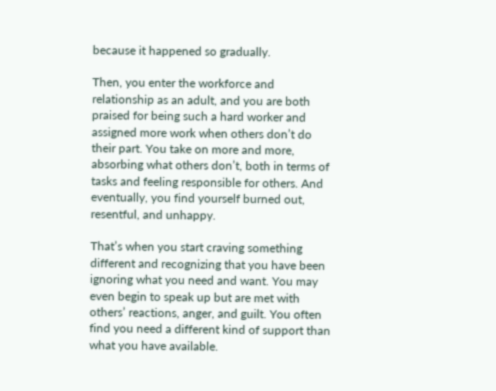because it happened so gradually.

Then, you enter the workforce and relationship as an adult, and you are both praised for being such a hard worker and assigned more work when others don’t do their part. You take on more and more, absorbing what others don’t, both in terms of tasks and feeling responsible for others. And eventually, you find yourself burned out, resentful, and unhappy.

That’s when you start craving something different and recognizing that you have been ignoring what you need and want. You may even begin to speak up but are met with others’ reactions, anger, and guilt. You often find you need a different kind of support than what you have available.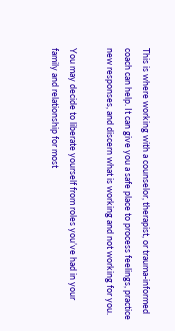This is where working with a counselor, therapist, or trauma-informed coach can help. It can give you a safe place to process feelings, practice new responses, and discern what is working and not working for you.

You may decide to liberate yourself from roles you’ve had in your family and relationship for most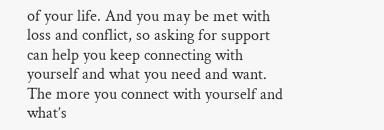of your life. And you may be met with loss and conflict, so asking for support can help you keep connecting with yourself and what you need and want. The more you connect with yourself and what’s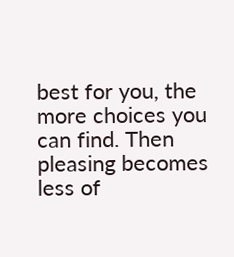best for you, the more choices you can find. Then pleasing becomes less of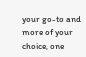your go-to and more of your choice, one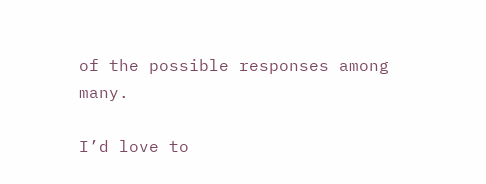of the possible responses among many.

I’d love to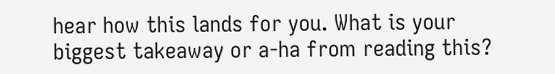hear how this lands for you. What is your biggest takeaway or a-ha from reading this?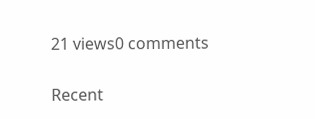21 views0 comments

Recent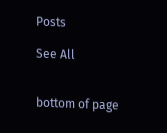Posts

See All


bottom of page